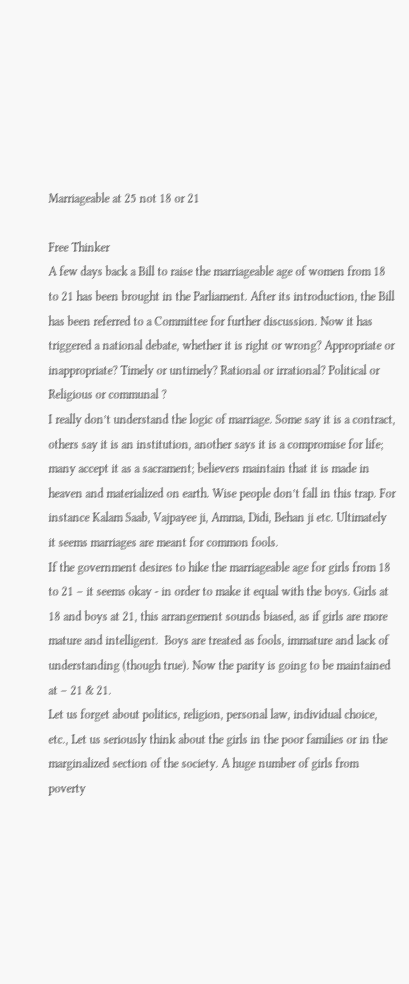Marriageable at 25 not 18 or 21

Free Thinker
A few days back a Bill to raise the marriageable age of women from 18 to 21 has been brought in the Parliament. After its introduction, the Bill has been referred to a Committee for further discussion. Now it has triggered a national debate, whether it is right or wrong? Appropriate or inappropriate? Timely or untimely? Rational or irrational? Political or  Religious or communal ?
I really don’t understand the logic of marriage. Some say it is a contract, others say it is an institution, another says it is a compromise for life; many accept it as a sacrament; believers maintain that it is made in heaven and materialized on earth. Wise people don’t fall in this trap. For instance Kalam Saab, Vajpayee ji, Amma, Didi, Behan ji etc. Ultimately it seems marriages are meant for common fools.
If the government desires to hike the marriageable age for girls from 18 to 21 – it seems okay - in order to make it equal with the boys. Girls at 18 and boys at 21, this arrangement sounds biased, as if girls are more mature and intelligent.  Boys are treated as fools, immature and lack of understanding (though true). Now the parity is going to be maintained at – 21 & 21.
Let us forget about politics, religion, personal law, individual choice, etc., Let us seriously think about the girls in the poor families or in the marginalized section of the society. A huge number of girls from poverty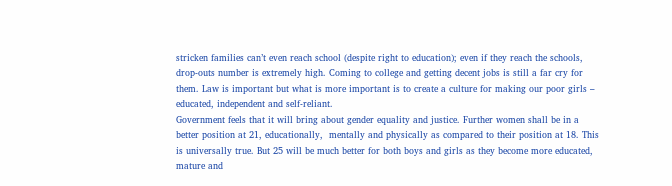stricken families can’t even reach school (despite right to education); even if they reach the schools, drop-outs number is extremely high. Coming to college and getting decent jobs is still a far cry for them. Law is important but what is more important is to create a culture for making our poor girls – educated, independent and self-reliant.
Government feels that it will bring about gender equality and justice. Further women shall be in a better position at 21, educationally,  mentally and physically as compared to their position at 18. This is universally true. But 25 will be much better for both boys and girls as they become more educated, mature and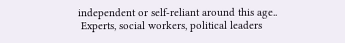independent or self-reliant around this age..
 Experts, social workers, political leaders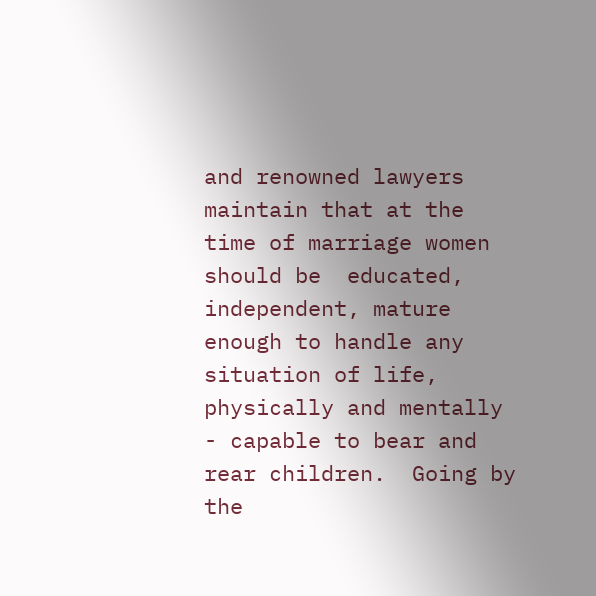and renowned lawyers  maintain that at the time of marriage women should be  educated,  independent, mature enough to handle any situation of life, physically and mentally - capable to bear and rear children.  Going by the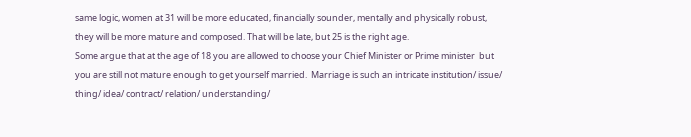same logic, women at 31 will be more educated, financially sounder, mentally and physically robust, they will be more mature and composed. That will be late, but 25 is the right age.
Some argue that at the age of 18 you are allowed to choose your Chief Minister or Prime minister  but you are still not mature enough to get yourself married.  Marriage is such an intricate institution/ issue/ thing/ idea/ contract/ relation/ understanding/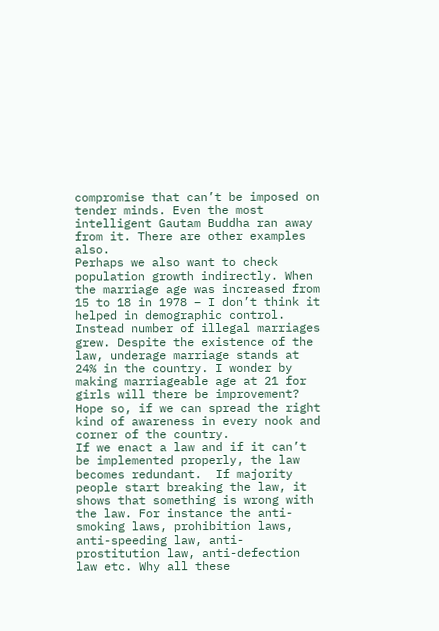compromise that can’t be imposed on tender minds. Even the most intelligent Gautam Buddha ran away from it. There are other examples also.
Perhaps we also want to check population growth indirectly. When the marriage age was increased from 15 to 18 in 1978 – I don’t think it helped in demographic control. Instead number of illegal marriages grew. Despite the existence of the law, underage marriage stands at 24% in the country. I wonder by making marriageable age at 21 for girls will there be improvement? Hope so, if we can spread the right kind of awareness in every nook and corner of the country.
If we enact a law and if it can’t be implemented properly, the law becomes redundant.  If majority people start breaking the law, it shows that something is wrong with the law. For instance the anti- smoking laws, prohibition laws, anti-speeding law, anti-prostitution law, anti-defection law etc. Why all these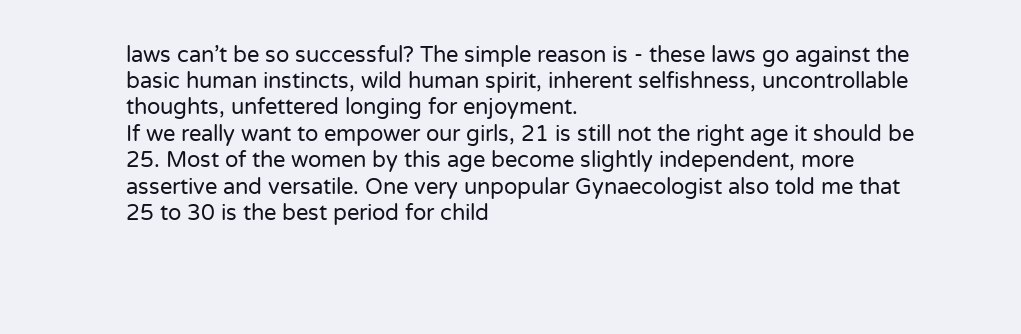laws can’t be so successful? The simple reason is - these laws go against the basic human instincts, wild human spirit, inherent selfishness, uncontrollable thoughts, unfettered longing for enjoyment.
If we really want to empower our girls, 21 is still not the right age it should be 25. Most of the women by this age become slightly independent, more assertive and versatile. One very unpopular Gynaecologist also told me that 25 to 30 is the best period for child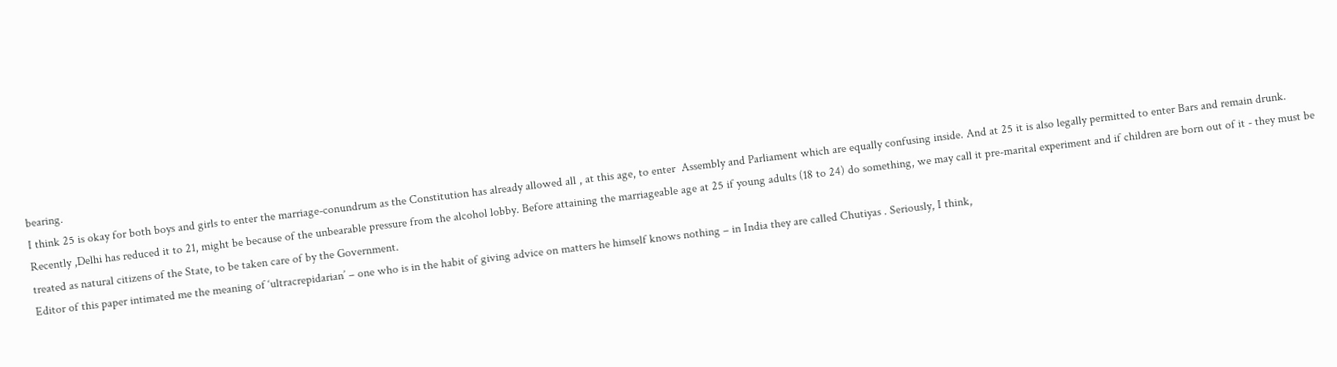bearing.
I think 25 is okay for both boys and girls to enter the marriage-conundrum as the Constitution has already allowed all , at this age, to enter  Assembly and Parliament which are equally confusing inside. And at 25 it is also legally permitted to enter Bars and remain drunk. Recently ,Delhi has reduced it to 21, might be because of the unbearable pressure from the alcohol lobby. Before attaining the marriageable age at 25 if young adults (18 to 24) do something, we may call it pre-marital experiment and if children are born out of it - they must be treated as natural citizens of the State, to be taken care of by the Government.
Editor of this paper intimated me the meaning of ‘ultracrepidarian’ – one who is in the habit of giving advice on matters he himself knows nothing – in India they are called Chutiyas . Seriously, I think,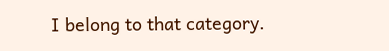I belong to that category.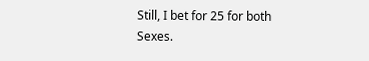Still, I bet for 25 for both Sexes.